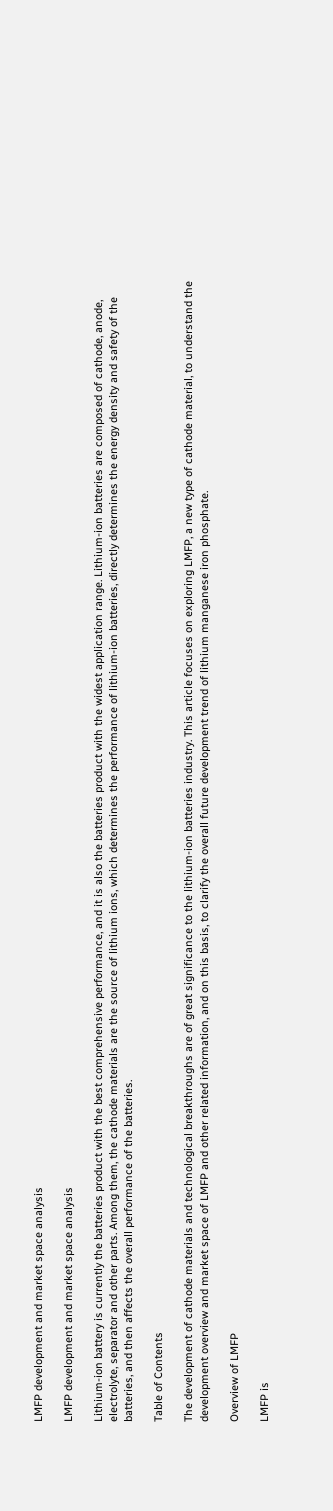LMFP development and market space analysis

LMFP development and market space analysis

Lithium-ion battery is currently the batteries product with the best comprehensive performance, and it is also the batteries product with the widest application range. Lithium-ion batteries are composed of cathode, anode, electrolyte, separator and other parts. Among them, the cathode materials are the source of lithium ions, which determines the performance of lithium-ion batteries, directly determines the energy density and safety of the batteries, and then affects the overall performance of the batteries.

Table of Contents

The development of cathode materials and technological breakthroughs are of great significance to the lithium-ion batteries industry. This article focuses on exploring LMFP, a new type of cathode material, to understand the development overview and market space of LMFP and other related information, and on this basis, to clarify the overall future development trend of lithium manganese iron phosphate.

Overview of LMFP

LMFP is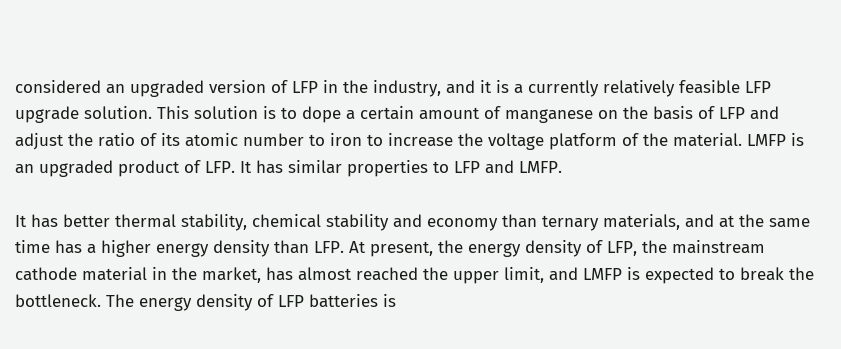considered an upgraded version of LFP in the industry, and it is a currently relatively feasible LFP upgrade solution. This solution is to dope a certain amount of manganese on the basis of LFP and adjust the ratio of its atomic number to iron to increase the voltage platform of the material. LMFP is an upgraded product of LFP. It has similar properties to LFP and LMFP.

It has better thermal stability, chemical stability and economy than ternary materials, and at the same time has a higher energy density than LFP. At present, the energy density of LFP, the mainstream cathode material in the market, has almost reached the upper limit, and LMFP is expected to break the bottleneck. The energy density of LFP batteries is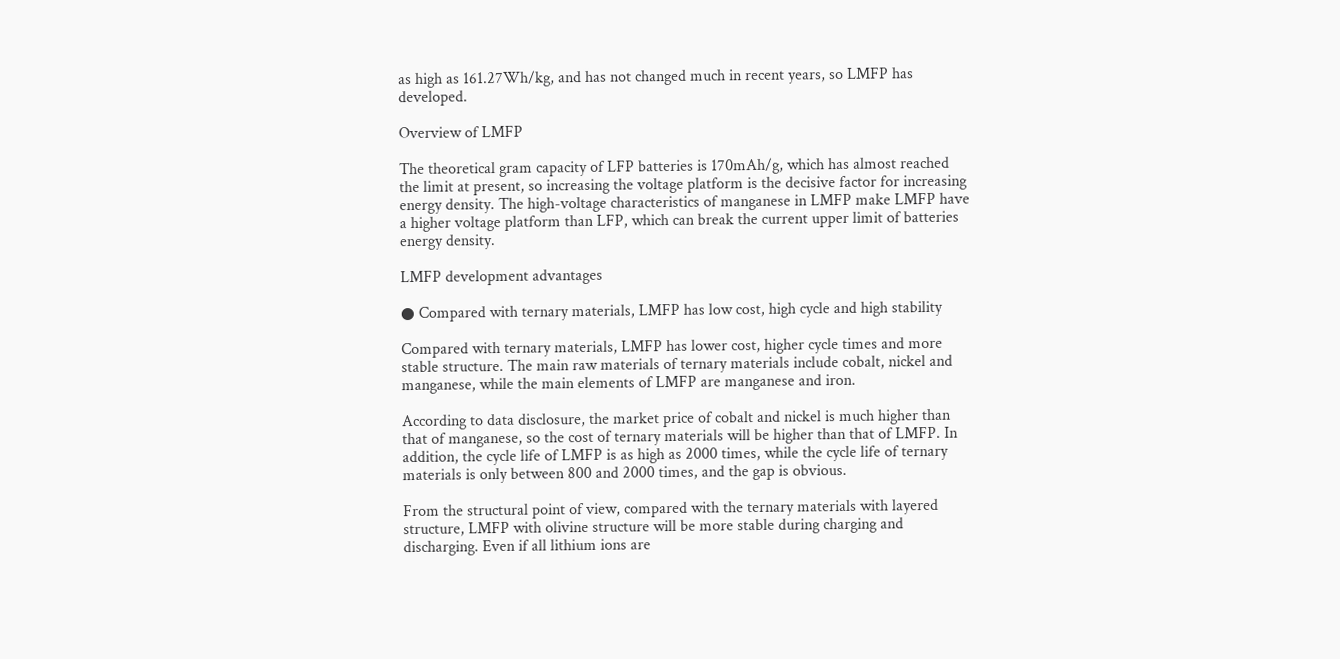as high as 161.27Wh/kg, and has not changed much in recent years, so LMFP has developed.

Overview of LMFP

The theoretical gram capacity of LFP batteries is 170mAh/g, which has almost reached the limit at present, so increasing the voltage platform is the decisive factor for increasing energy density. The high-voltage characteristics of manganese in LMFP make LMFP have a higher voltage platform than LFP, which can break the current upper limit of batteries energy density.

LMFP development advantages

● Compared with ternary materials, LMFP has low cost, high cycle and high stability

Compared with ternary materials, LMFP has lower cost, higher cycle times and more stable structure. The main raw materials of ternary materials include cobalt, nickel and manganese, while the main elements of LMFP are manganese and iron.

According to data disclosure, the market price of cobalt and nickel is much higher than that of manganese, so the cost of ternary materials will be higher than that of LMFP. In addition, the cycle life of LMFP is as high as 2000 times, while the cycle life of ternary materials is only between 800 and 2000 times, and the gap is obvious.

From the structural point of view, compared with the ternary materials with layered structure, LMFP with olivine structure will be more stable during charging and discharging. Even if all lithium ions are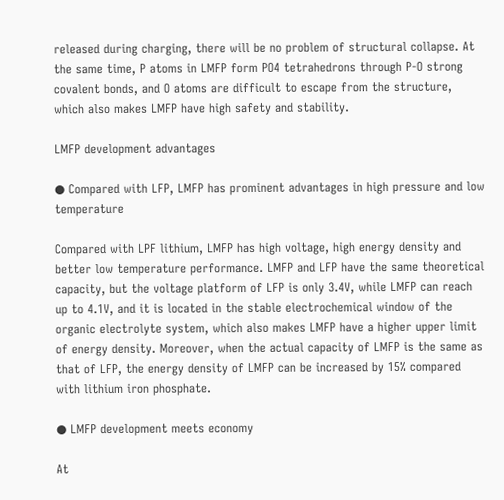released during charging, there will be no problem of structural collapse. At the same time, P atoms in LMFP form PO4 tetrahedrons through P-O strong covalent bonds, and O atoms are difficult to escape from the structure, which also makes LMFP have high safety and stability.

LMFP development advantages

● Compared with LFP, LMFP has prominent advantages in high pressure and low temperature

Compared with LPF lithium, LMFP has high voltage, high energy density and better low temperature performance. LMFP and LFP have the same theoretical capacity, but the voltage platform of LFP is only 3.4V, while LMFP can reach up to 4.1V, and it is located in the stable electrochemical window of the organic electrolyte system, which also makes LMFP have a higher upper limit of energy density. Moreover, when the actual capacity of LMFP is the same as that of LFP, the energy density of LMFP can be increased by 15% compared with lithium iron phosphate.

● LMFP development meets economy

At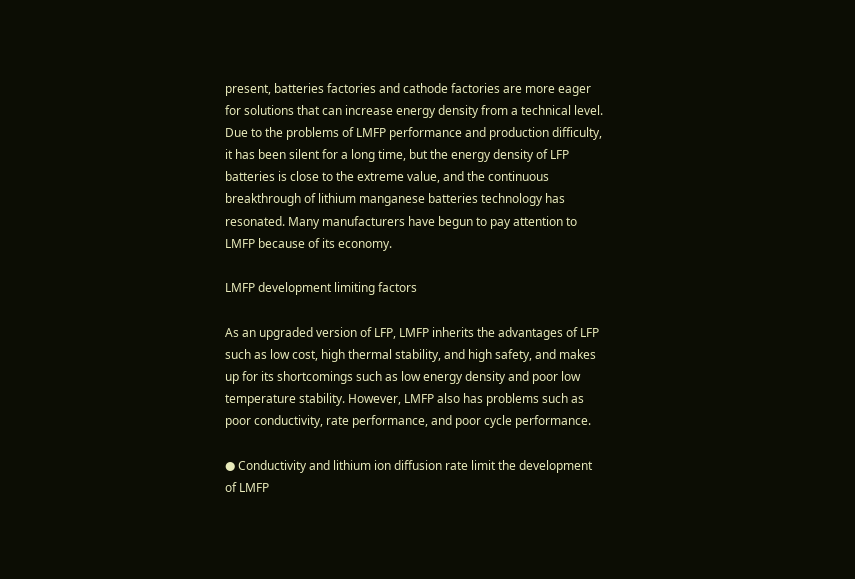present, batteries factories and cathode factories are more eager for solutions that can increase energy density from a technical level. Due to the problems of LMFP performance and production difficulty, it has been silent for a long time, but the energy density of LFP batteries is close to the extreme value, and the continuous breakthrough of lithium manganese batteries technology has resonated. Many manufacturers have begun to pay attention to LMFP because of its economy.

LMFP development limiting factors

As an upgraded version of LFP, LMFP inherits the advantages of LFP such as low cost, high thermal stability, and high safety, and makes up for its shortcomings such as low energy density and poor low temperature stability. However, LMFP also has problems such as poor conductivity, rate performance, and poor cycle performance.

● Conductivity and lithium ion diffusion rate limit the development of LMFP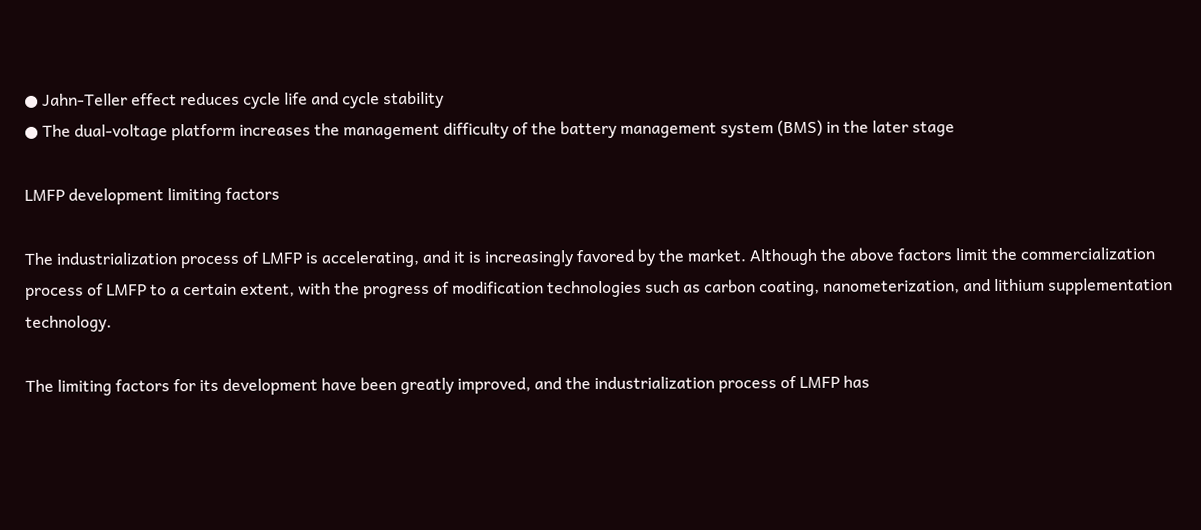● Jahn-Teller effect reduces cycle life and cycle stability
● The dual-voltage platform increases the management difficulty of the battery management system (BMS) in the later stage

LMFP development limiting factors

The industrialization process of LMFP is accelerating, and it is increasingly favored by the market. Although the above factors limit the commercialization process of LMFP to a certain extent, with the progress of modification technologies such as carbon coating, nanometerization, and lithium supplementation technology.

The limiting factors for its development have been greatly improved, and the industrialization process of LMFP has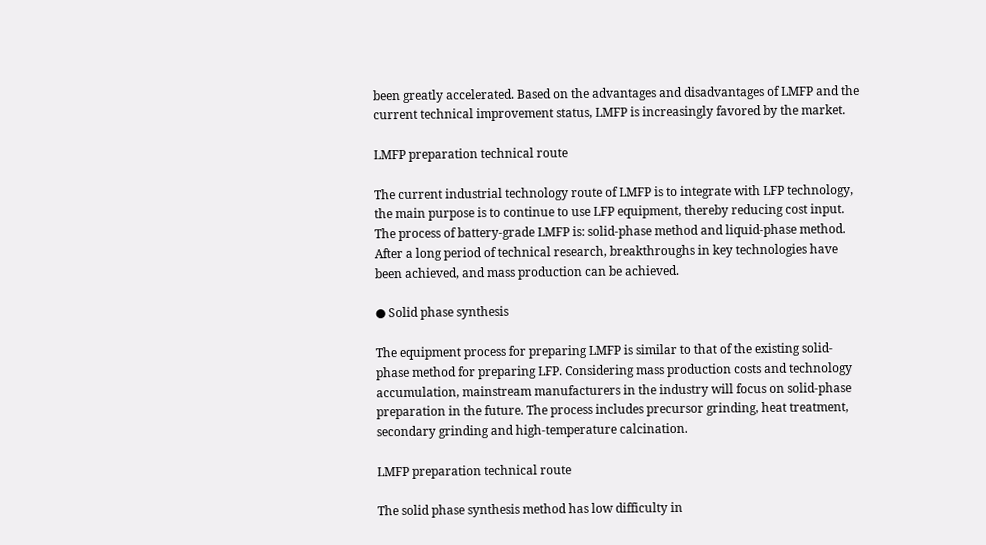been greatly accelerated. Based on the advantages and disadvantages of LMFP and the current technical improvement status, LMFP is increasingly favored by the market.

LMFP preparation technical route

The current industrial technology route of LMFP is to integrate with LFP technology, the main purpose is to continue to use LFP equipment, thereby reducing cost input. The process of battery-grade LMFP is: solid-phase method and liquid-phase method. After a long period of technical research, breakthroughs in key technologies have been achieved, and mass production can be achieved.

● Solid phase synthesis

The equipment process for preparing LMFP is similar to that of the existing solid-phase method for preparing LFP. Considering mass production costs and technology accumulation, mainstream manufacturers in the industry will focus on solid-phase preparation in the future. The process includes precursor grinding, heat treatment, secondary grinding and high-temperature calcination.

LMFP preparation technical route

The solid phase synthesis method has low difficulty in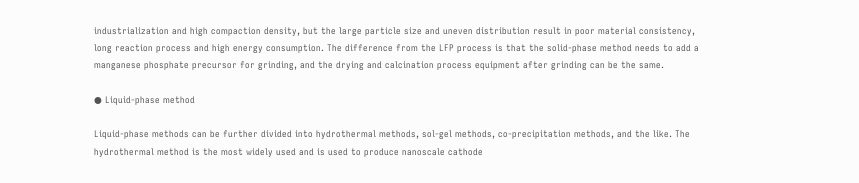industrialization and high compaction density, but the large particle size and uneven distribution result in poor material consistency, long reaction process and high energy consumption. The difference from the LFP process is that the solid-phase method needs to add a manganese phosphate precursor for grinding, and the drying and calcination process equipment after grinding can be the same.

● Liquid-phase method

Liquid-phase methods can be further divided into hydrothermal methods, sol-gel methods, co-precipitation methods, and the like. The hydrothermal method is the most widely used and is used to produce nanoscale cathode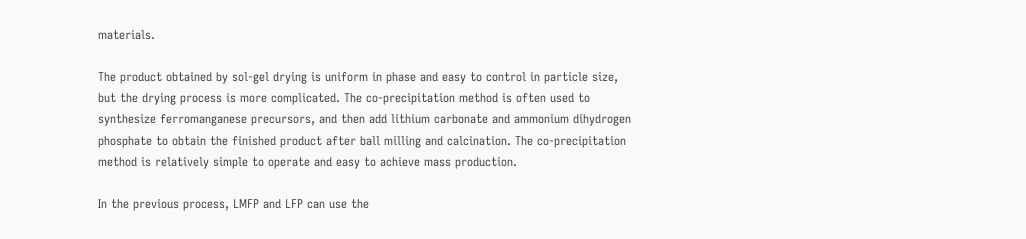materials.

The product obtained by sol-gel drying is uniform in phase and easy to control in particle size, but the drying process is more complicated. The co-precipitation method is often used to synthesize ferromanganese precursors, and then add lithium carbonate and ammonium dihydrogen phosphate to obtain the finished product after ball milling and calcination. The co-precipitation method is relatively simple to operate and easy to achieve mass production.

In the previous process, LMFP and LFP can use the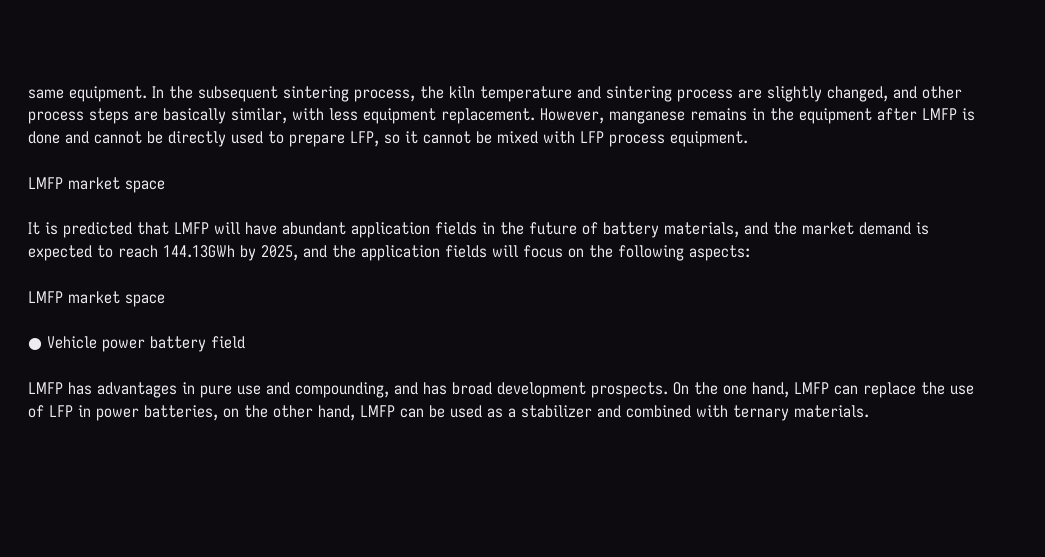same equipment. In the subsequent sintering process, the kiln temperature and sintering process are slightly changed, and other process steps are basically similar, with less equipment replacement. However, manganese remains in the equipment after LMFP is done and cannot be directly used to prepare LFP, so it cannot be mixed with LFP process equipment.

LMFP market space

It is predicted that LMFP will have abundant application fields in the future of battery materials, and the market demand is expected to reach 144.13GWh by 2025, and the application fields will focus on the following aspects:

LMFP market space

● Vehicle power battery field

LMFP has advantages in pure use and compounding, and has broad development prospects. On the one hand, LMFP can replace the use of LFP in power batteries, on the other hand, LMFP can be used as a stabilizer and combined with ternary materials.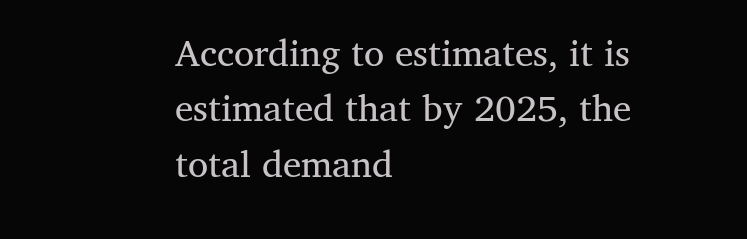According to estimates, it is estimated that by 2025, the total demand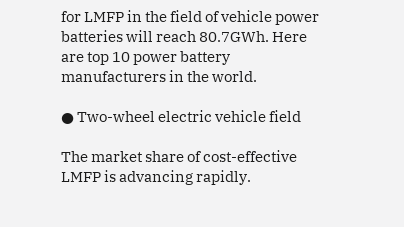for LMFP in the field of vehicle power batteries will reach 80.7GWh. Here are top 10 power battery manufacturers in the world.

● Two-wheel electric vehicle field

The market share of cost-effective LMFP is advancing rapidly.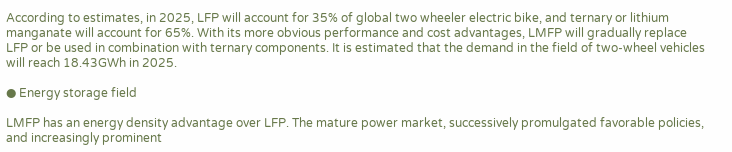According to estimates, in 2025, LFP will account for 35% of global two wheeler electric bike, and ternary or lithium manganate will account for 65%. With its more obvious performance and cost advantages, LMFP will gradually replace LFP or be used in combination with ternary components. It is estimated that the demand in the field of two-wheel vehicles will reach 18.43GWh in 2025.

● Energy storage field

LMFP has an energy density advantage over LFP. The mature power market, successively promulgated favorable policies, and increasingly prominent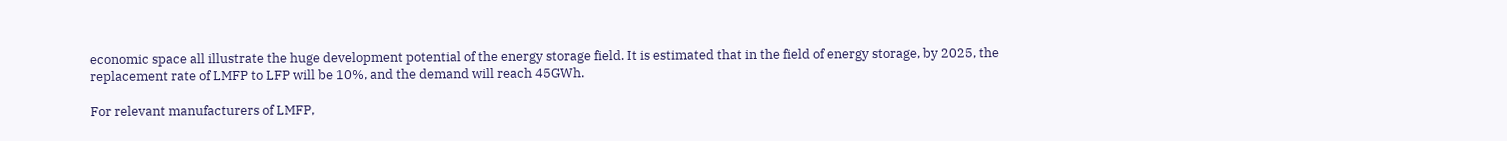economic space all illustrate the huge development potential of the energy storage field. It is estimated that in the field of energy storage, by 2025, the replacement rate of LMFP to LFP will be 10%, and the demand will reach 45GWh.

For relevant manufacturers of LMFP,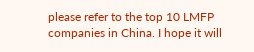please refer to the top 10 LMFP companies in China. I hope it will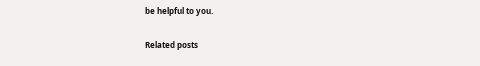be helpful to you.

Related posts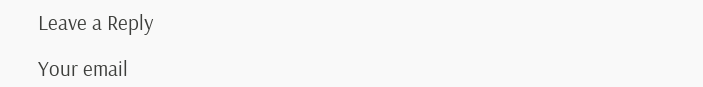Leave a Reply

Your email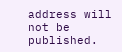address will not be published.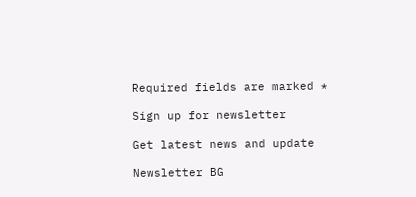Required fields are marked *

Sign up for newsletter

Get latest news and update

Newsletter BG